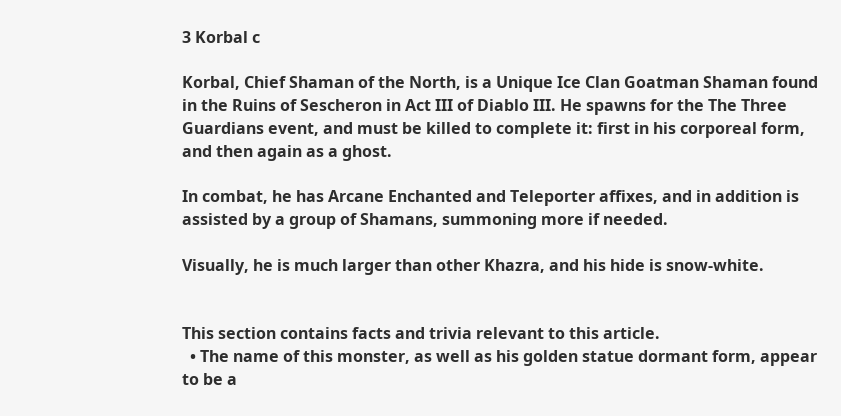3 Korbal c

Korbal, Chief Shaman of the North, is a Unique Ice Clan Goatman Shaman found in the Ruins of Sescheron in Act III of Diablo III. He spawns for the The Three Guardians event, and must be killed to complete it: first in his corporeal form, and then again as a ghost.

In combat, he has Arcane Enchanted and Teleporter affixes, and in addition is assisted by a group of Shamans, summoning more if needed.

Visually, he is much larger than other Khazra, and his hide is snow-white.


This section contains facts and trivia relevant to this article.
  • The name of this monster, as well as his golden statue dormant form, appear to be a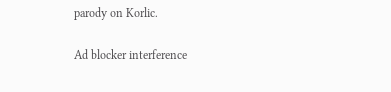parody on Korlic.

Ad blocker interference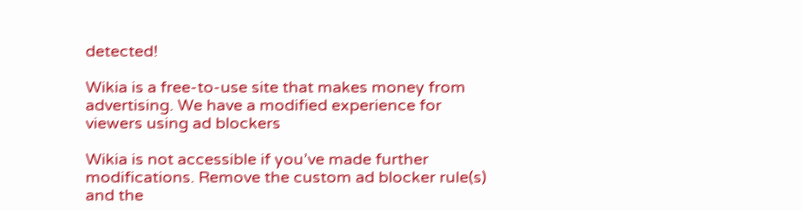detected!

Wikia is a free-to-use site that makes money from advertising. We have a modified experience for viewers using ad blockers

Wikia is not accessible if you’ve made further modifications. Remove the custom ad blocker rule(s) and the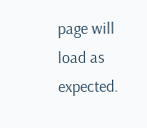page will load as expected.